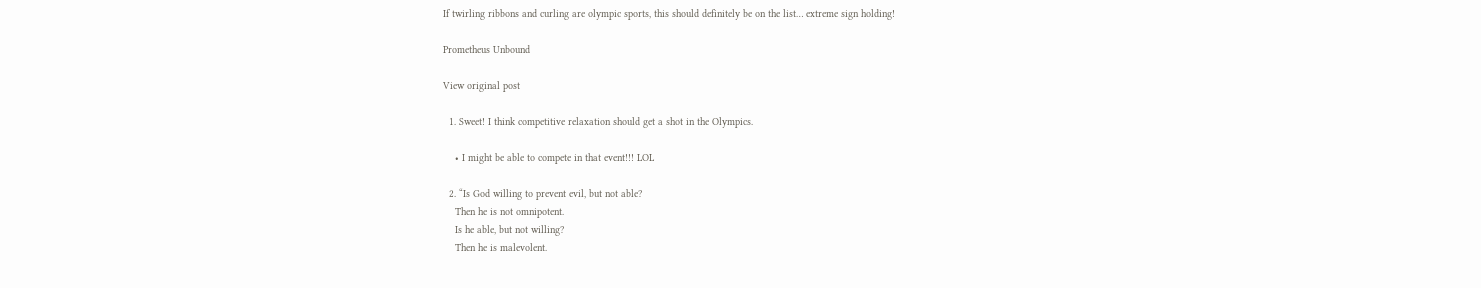If twirling ribbons and curling are olympic sports, this should definitely be on the list… extreme sign holding!

Prometheus Unbound

View original post

  1. Sweet! I think competitive relaxation should get a shot in the Olympics.

    • I might be able to compete in that event!!! LOL

  2. “Is God willing to prevent evil, but not able?
    Then he is not omnipotent.
    Is he able, but not willing?
    Then he is malevolent.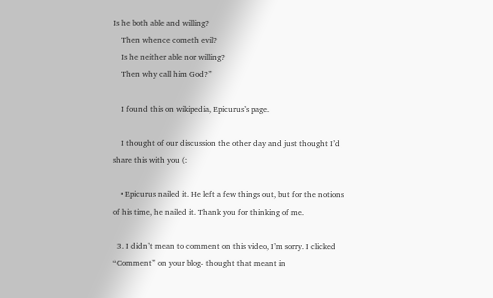Is he both able and willing?
    Then whence cometh evil?
    Is he neither able nor willing?
    Then why call him God?”

    I found this on wikipedia, Epicurus’s page.

    I thought of our discussion the other day and just thought I’d share this with you (:

    • Epicurus nailed it. He left a few things out, but for the notions of his time, he nailed it. Thank you for thinking of me.

  3. I didn’t mean to comment on this video, I’m sorry. I clicked “Comment” on your blog- thought that meant in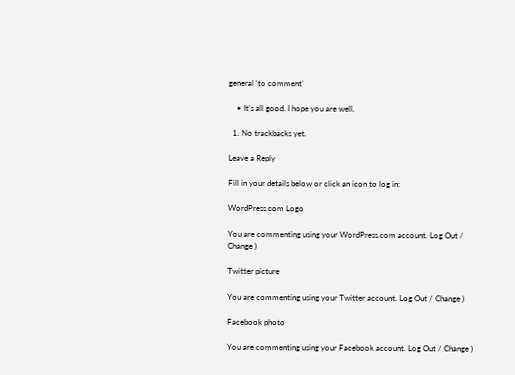general ‘to comment’

    • It’s all good. I hope you are well.

  1. No trackbacks yet.

Leave a Reply

Fill in your details below or click an icon to log in:

WordPress.com Logo

You are commenting using your WordPress.com account. Log Out / Change )

Twitter picture

You are commenting using your Twitter account. Log Out / Change )

Facebook photo

You are commenting using your Facebook account. Log Out / Change )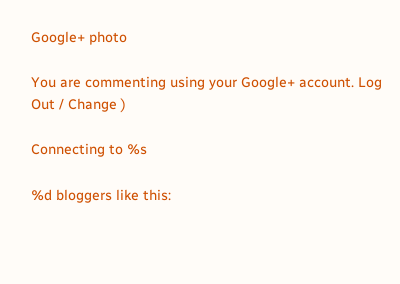Google+ photo

You are commenting using your Google+ account. Log Out / Change )

Connecting to %s

%d bloggers like this: